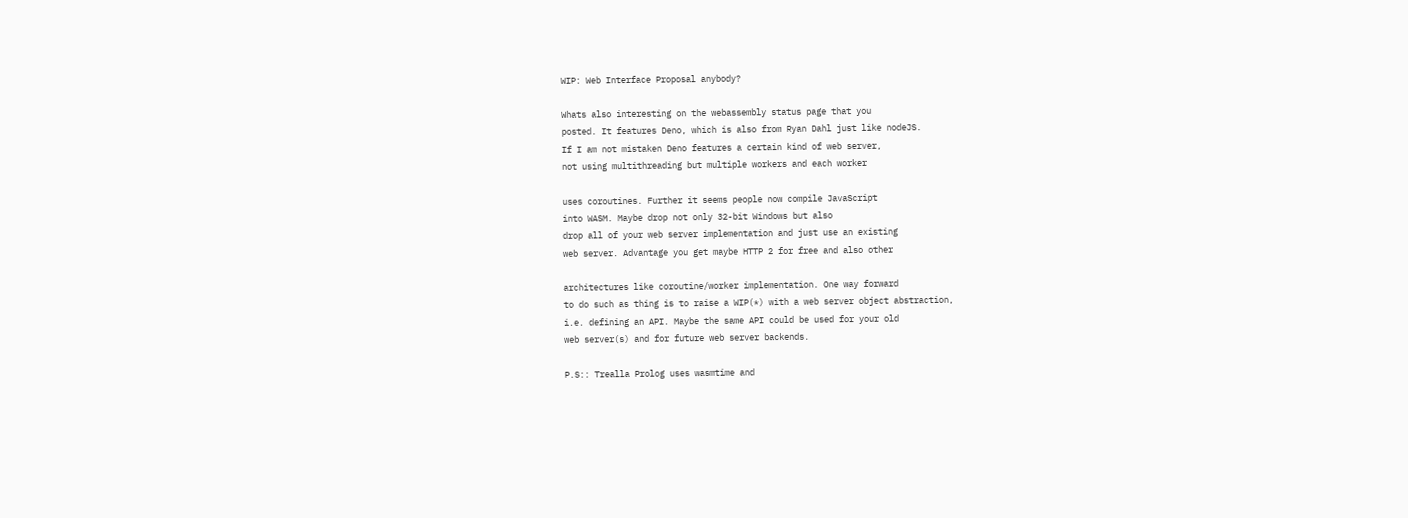WIP: Web Interface Proposal anybody?

Whats also interesting on the webassembly status page that you
posted. It features Deno, which is also from Ryan Dahl just like nodeJS.
If I am not mistaken Deno features a certain kind of web server,
not using multithreading but multiple workers and each worker

uses coroutines. Further it seems people now compile JavaScript
into WASM. Maybe drop not only 32-bit Windows but also
drop all of your web server implementation and just use an existing
web server. Advantage you get maybe HTTP 2 for free and also other

architectures like coroutine/worker implementation. One way forward
to do such as thing is to raise a WIP(*) with a web server object abstraction,
i.e. defining an API. Maybe the same API could be used for your old
web server(s) and for future web server backends.

P.S:: Trealla Prolog uses wasmtime and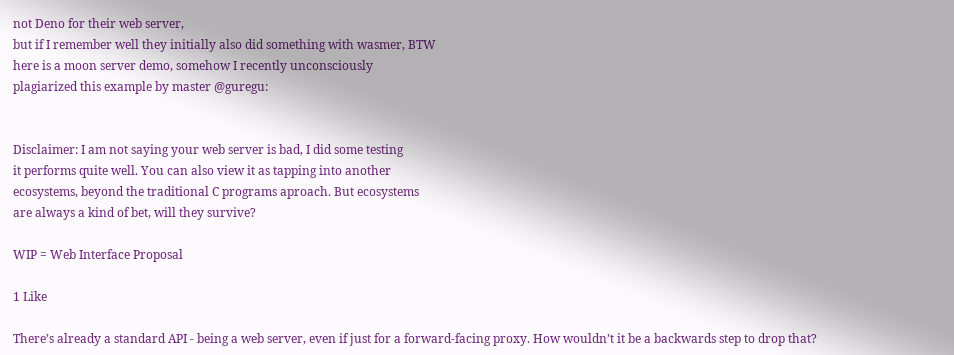not Deno for their web server,
but if I remember well they initially also did something with wasmer, BTW
here is a moon server demo, somehow I recently unconsciously
plagiarized this example by master @guregu:


Disclaimer: I am not saying your web server is bad, I did some testing
it performs quite well. You can also view it as tapping into another
ecosystems, beyond the traditional C programs aproach. But ecosystems
are always a kind of bet, will they survive?

WIP = Web Interface Proposal

1 Like

There’s already a standard API - being a web server, even if just for a forward-facing proxy. How wouldn’t it be a backwards step to drop that?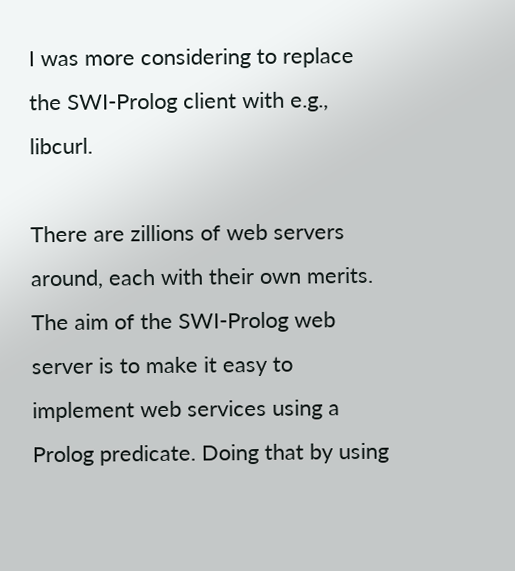I was more considering to replace the SWI-Prolog client with e.g., libcurl.

There are zillions of web servers around, each with their own merits. The aim of the SWI-Prolog web server is to make it easy to implement web services using a Prolog predicate. Doing that by using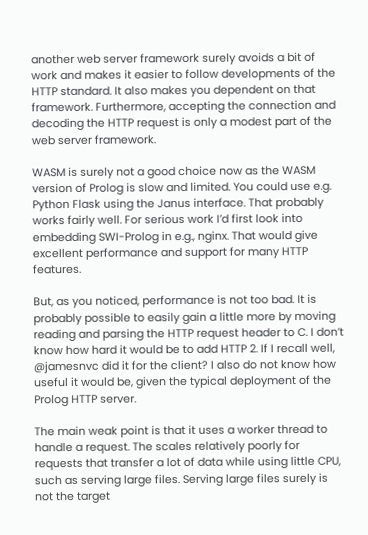another web server framework surely avoids a bit of work and makes it easier to follow developments of the HTTP standard. It also makes you dependent on that framework. Furthermore, accepting the connection and decoding the HTTP request is only a modest part of the web server framework.

WASM is surely not a good choice now as the WASM version of Prolog is slow and limited. You could use e.g. Python Flask using the Janus interface. That probably works fairly well. For serious work I’d first look into embedding SWI-Prolog in e.g., nginx. That would give excellent performance and support for many HTTP features.

But, as you noticed, performance is not too bad. It is probably possible to easily gain a little more by moving reading and parsing the HTTP request header to C. I don’t know how hard it would be to add HTTP 2. If I recall well, @jamesnvc did it for the client? I also do not know how useful it would be, given the typical deployment of the Prolog HTTP server.

The main weak point is that it uses a worker thread to handle a request. The scales relatively poorly for requests that transfer a lot of data while using little CPU, such as serving large files. Serving large files surely is not the target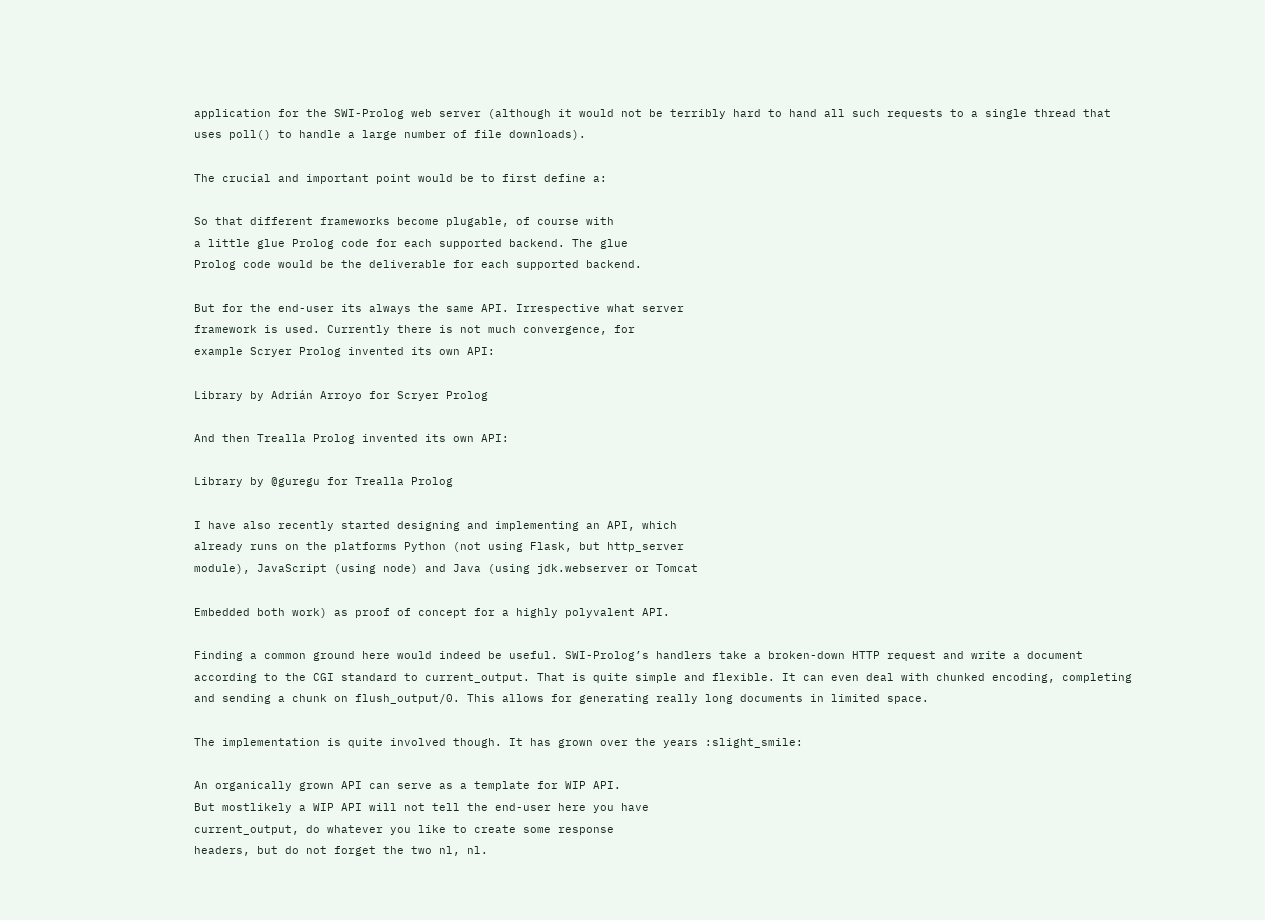application for the SWI-Prolog web server (although it would not be terribly hard to hand all such requests to a single thread that uses poll() to handle a large number of file downloads).

The crucial and important point would be to first define a:

So that different frameworks become plugable, of course with
a little glue Prolog code for each supported backend. The glue
Prolog code would be the deliverable for each supported backend.

But for the end-user its always the same API. Irrespective what server
framework is used. Currently there is not much convergence, for
example Scryer Prolog invented its own API:

Library by Adrián Arroyo for Scryer Prolog

And then Trealla Prolog invented its own API:

Library by @guregu for Trealla Prolog

I have also recently started designing and implementing an API, which
already runs on the platforms Python (not using Flask, but http_server
module), JavaScript (using node) and Java (using jdk.webserver or Tomcat

Embedded both work) as proof of concept for a highly polyvalent API.

Finding a common ground here would indeed be useful. SWI-Prolog’s handlers take a broken-down HTTP request and write a document according to the CGI standard to current_output. That is quite simple and flexible. It can even deal with chunked encoding, completing and sending a chunk on flush_output/0. This allows for generating really long documents in limited space.

The implementation is quite involved though. It has grown over the years :slight_smile:

An organically grown API can serve as a template for WIP API.
But mostlikely a WIP API will not tell the end-user here you have
current_output, do whatever you like to create some response
headers, but do not forget the two nl, nl.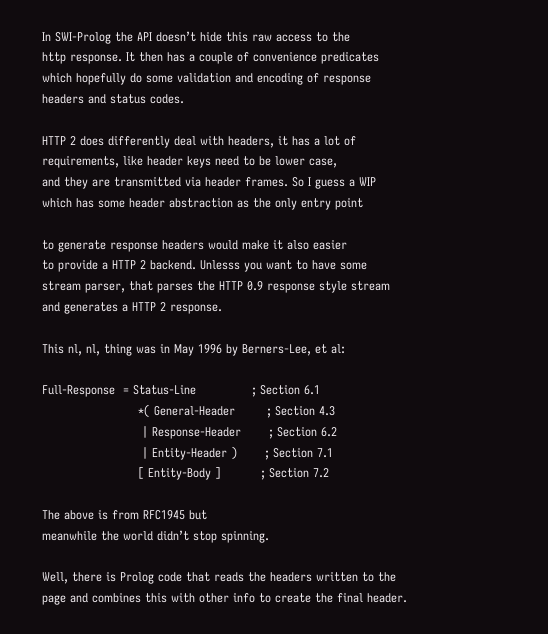In SWI-Prolog the API doesn’t hide this raw access to the
http response. It then has a couple of convenience predicates
which hopefully do some validation and encoding of response
headers and status codes.

HTTP 2 does differently deal with headers, it has a lot of
requirements, like header keys need to be lower case,
and they are transmitted via header frames. So I guess a WIP
which has some header abstraction as the only entry point

to generate response headers would make it also easier
to provide a HTTP 2 backend. Unlesss you want to have some
stream parser, that parses the HTTP 0.9 response style stream
and generates a HTTP 2 response.

This nl, nl, thing was in May 1996 by Berners-Lee, et al:

Full-Response  = Status-Line              ; Section 6.1
                        *( General-Header        ; Section 4.3
                         | Response-Header       ; Section 6.2
                         | Entity-Header )       ; Section 7.1
                        [ Entity-Body ]          ; Section 7.2

The above is from RFC1945 but
meanwhile the world didn’t stop spinning.

Well, there is Prolog code that reads the headers written to the page and combines this with other info to create the final header.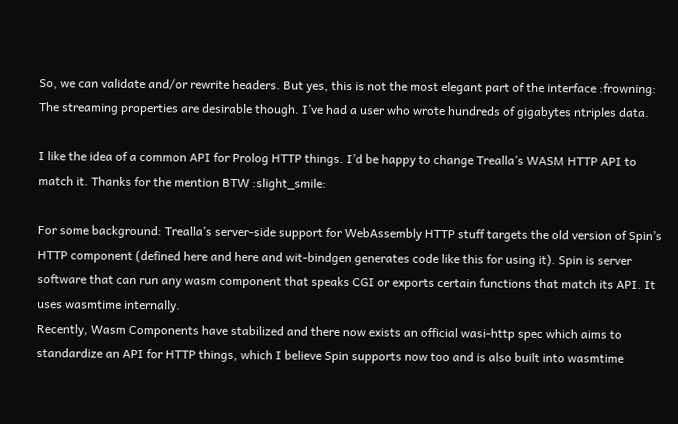So, we can validate and/or rewrite headers. But yes, this is not the most elegant part of the interface :frowning: The streaming properties are desirable though. I’ve had a user who wrote hundreds of gigabytes ntriples data.

I like the idea of a common API for Prolog HTTP things. I’d be happy to change Trealla’s WASM HTTP API to match it. Thanks for the mention BTW :slight_smile:

For some background: Trealla’s server-side support for WebAssembly HTTP stuff targets the old version of Spin’s HTTP component (defined here and here and wit-bindgen generates code like this for using it). Spin is server software that can run any wasm component that speaks CGI or exports certain functions that match its API. It uses wasmtime internally.
Recently, Wasm Components have stabilized and there now exists an official wasi-http spec which aims to standardize an API for HTTP things, which I believe Spin supports now too and is also built into wasmtime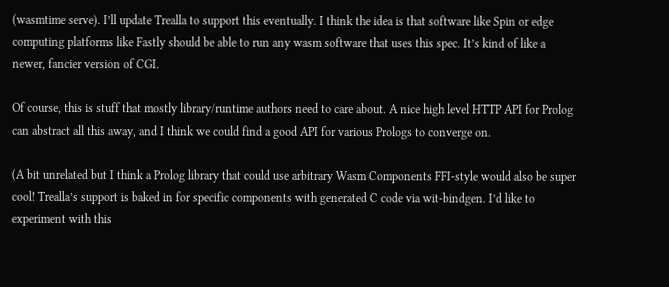(wasmtime serve). I’ll update Trealla to support this eventually. I think the idea is that software like Spin or edge computing platforms like Fastly should be able to run any wasm software that uses this spec. It’s kind of like a newer, fancier version of CGI.

Of course, this is stuff that mostly library/runtime authors need to care about. A nice high level HTTP API for Prolog can abstract all this away, and I think we could find a good API for various Prologs to converge on.

(A bit unrelated but I think a Prolog library that could use arbitrary Wasm Components FFI-style would also be super cool! Trealla’s support is baked in for specific components with generated C code via wit-bindgen. I’d like to experiment with this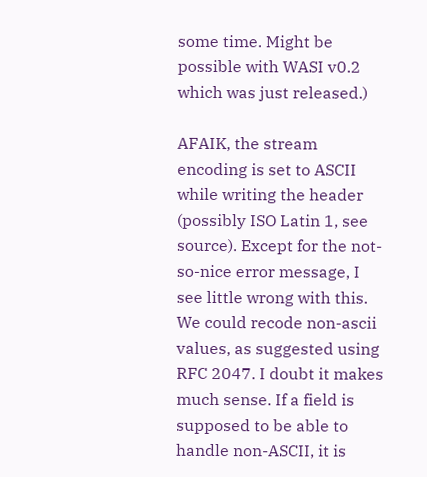some time. Might be possible with WASI v0.2 which was just released.)

AFAIK, the stream encoding is set to ASCII while writing the header (possibly ISO Latin 1, see source). Except for the not-so-nice error message, I see little wrong with this. We could recode non-ascii values, as suggested using RFC 2047. I doubt it makes much sense. If a field is supposed to be able to handle non-ASCII, it is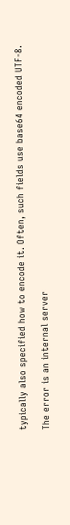typically also specified how to encode it. Often, such fields use base64 encoded UTF-8.

The error is an internal server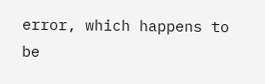error, which happens to be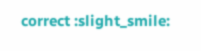correct :slight_smile: